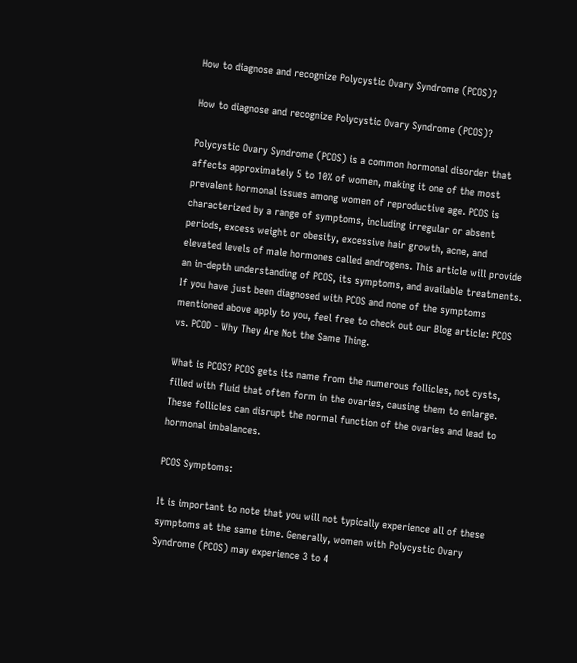How to diagnose and recognize Polycystic Ovary Syndrome (PCOS)?

How to diagnose and recognize Polycystic Ovary Syndrome (PCOS)?

Polycystic Ovary Syndrome (PCOS) is a common hormonal disorder that affects approximately 5 to 10% of women, making it one of the most prevalent hormonal issues among women of reproductive age. PCOS is characterized by a range of symptoms, including irregular or absent periods, excess weight or obesity, excessive hair growth, acne, and elevated levels of male hormones called androgens. This article will provide an in-depth understanding of PCOS, its symptoms, and available treatments. If you have just been diagnosed with PCOS and none of the symptoms mentioned above apply to you, feel free to check out our Blog article: PCOS vs. PCOD - Why They Are Not the Same Thing.

What is PCOS? PCOS gets its name from the numerous follicles, not cysts, filled with fluid that often form in the ovaries, causing them to enlarge. These follicles can disrupt the normal function of the ovaries and lead to hormonal imbalances.

PCOS Symptoms:

It is important to note that you will not typically experience all of these symptoms at the same time. Generally, women with Polycystic Ovary Syndrome (PCOS) may experience 3 to 4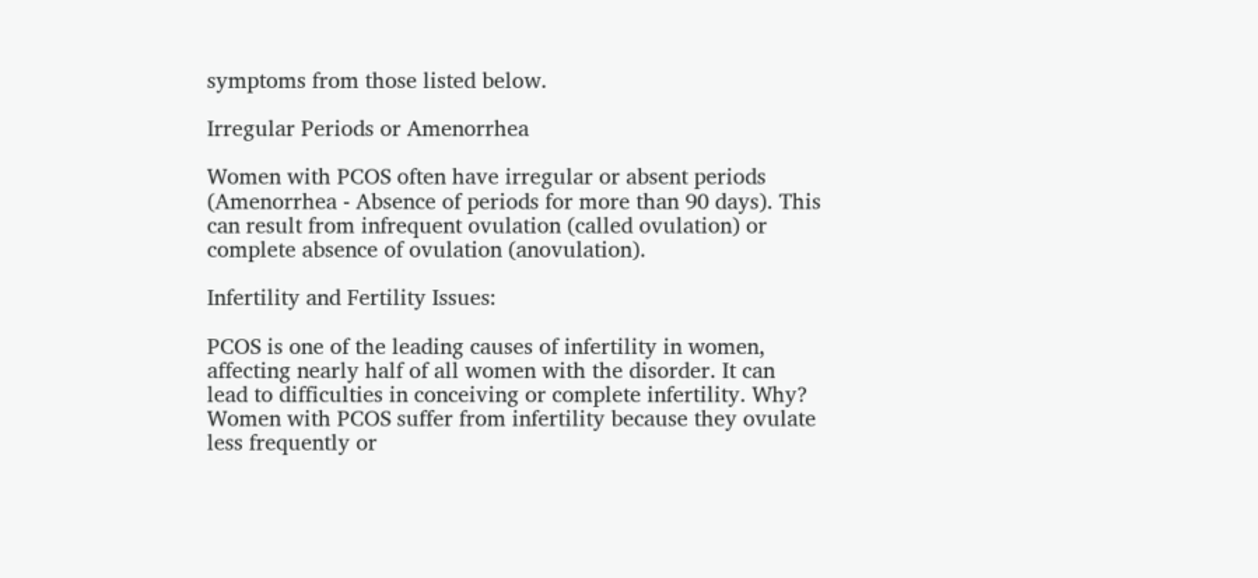symptoms from those listed below.

Irregular Periods or Amenorrhea

Women with PCOS often have irregular or absent periods (Amenorrhea - Absence of periods for more than 90 days). This can result from infrequent ovulation (called ovulation) or complete absence of ovulation (anovulation).

Infertility and Fertility Issues:

PCOS is one of the leading causes of infertility in women, affecting nearly half of all women with the disorder. It can lead to difficulties in conceiving or complete infertility. Why? Women with PCOS suffer from infertility because they ovulate less frequently or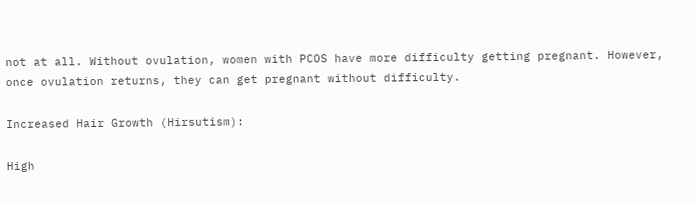not at all. Without ovulation, women with PCOS have more difficulty getting pregnant. However, once ovulation returns, they can get pregnant without difficulty.

Increased Hair Growth (Hirsutism):

High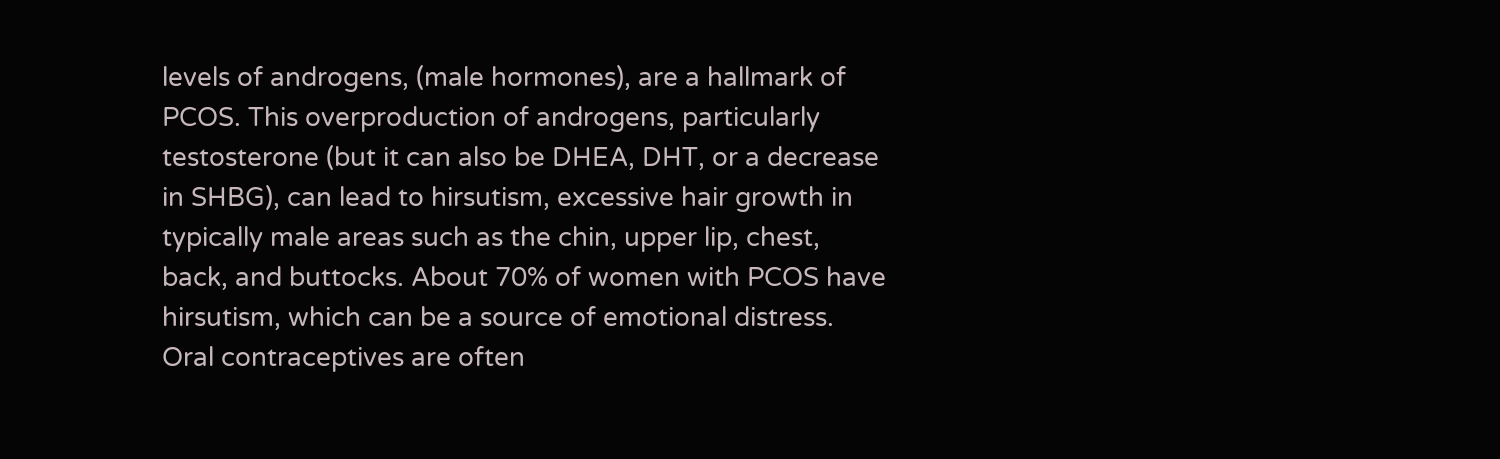levels of androgens, (male hormones), are a hallmark of PCOS. This overproduction of androgens, particularly testosterone (but it can also be DHEA, DHT, or a decrease in SHBG), can lead to hirsutism, excessive hair growth in typically male areas such as the chin, upper lip, chest, back, and buttocks. About 70% of women with PCOS have hirsutism, which can be a source of emotional distress. Oral contraceptives are often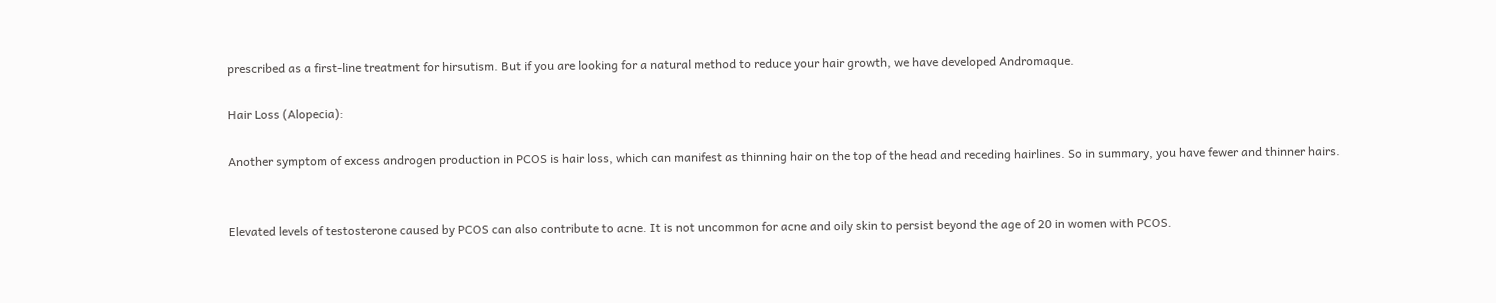prescribed as a first-line treatment for hirsutism. But if you are looking for a natural method to reduce your hair growth, we have developed Andromaque.

Hair Loss (Alopecia):

Another symptom of excess androgen production in PCOS is hair loss, which can manifest as thinning hair on the top of the head and receding hairlines. So in summary, you have fewer and thinner hairs.


Elevated levels of testosterone caused by PCOS can also contribute to acne. It is not uncommon for acne and oily skin to persist beyond the age of 20 in women with PCOS.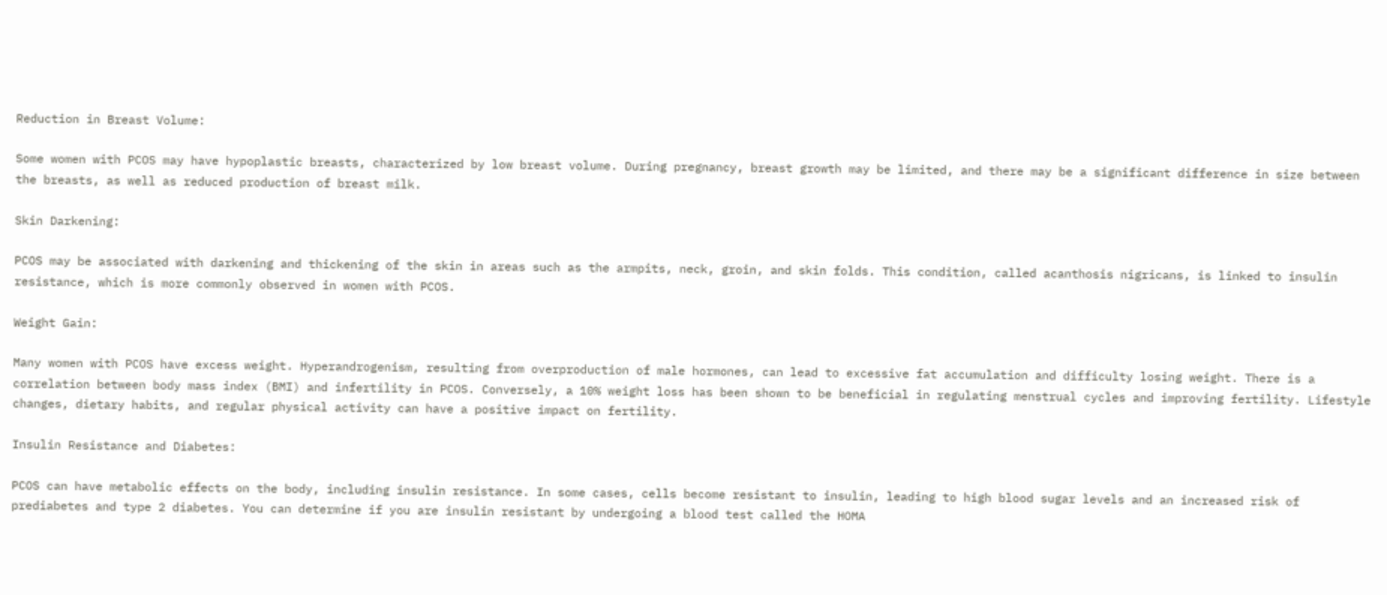Reduction in Breast Volume:

Some women with PCOS may have hypoplastic breasts, characterized by low breast volume. During pregnancy, breast growth may be limited, and there may be a significant difference in size between the breasts, as well as reduced production of breast milk.

Skin Darkening:

PCOS may be associated with darkening and thickening of the skin in areas such as the armpits, neck, groin, and skin folds. This condition, called acanthosis nigricans, is linked to insulin resistance, which is more commonly observed in women with PCOS.

Weight Gain:

Many women with PCOS have excess weight. Hyperandrogenism, resulting from overproduction of male hormones, can lead to excessive fat accumulation and difficulty losing weight. There is a correlation between body mass index (BMI) and infertility in PCOS. Conversely, a 10% weight loss has been shown to be beneficial in regulating menstrual cycles and improving fertility. Lifestyle changes, dietary habits, and regular physical activity can have a positive impact on fertility.

Insulin Resistance and Diabetes:

PCOS can have metabolic effects on the body, including insulin resistance. In some cases, cells become resistant to insulin, leading to high blood sugar levels and an increased risk of prediabetes and type 2 diabetes. You can determine if you are insulin resistant by undergoing a blood test called the HOMA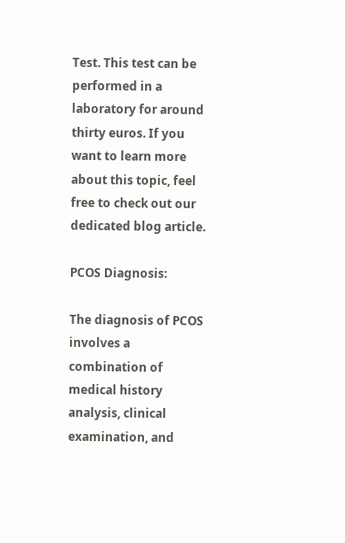Test. This test can be performed in a laboratory for around thirty euros. If you want to learn more about this topic, feel free to check out our dedicated blog article.

PCOS Diagnosis:

The diagnosis of PCOS involves a combination of medical history analysis, clinical examination, and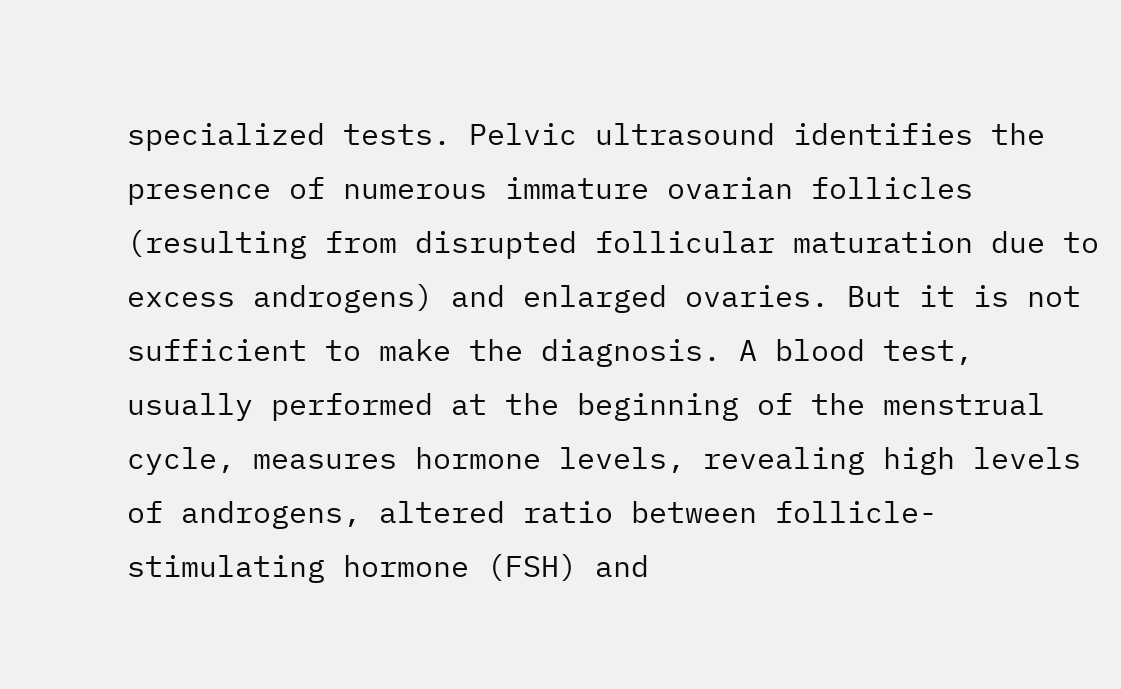specialized tests. Pelvic ultrasound identifies the presence of numerous immature ovarian follicles (resulting from disrupted follicular maturation due to excess androgens) and enlarged ovaries. But it is not sufficient to make the diagnosis. A blood test, usually performed at the beginning of the menstrual cycle, measures hormone levels, revealing high levels of androgens, altered ratio between follicle-stimulating hormone (FSH) and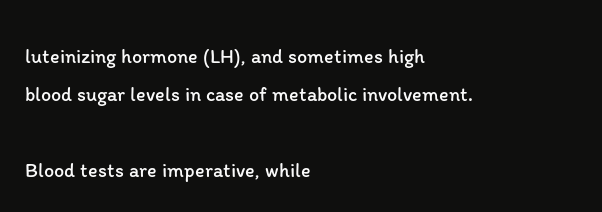luteinizing hormone (LH), and sometimes high blood sugar levels in case of metabolic involvement.

Blood tests are imperative, while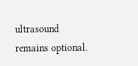ultrasound remains optional.